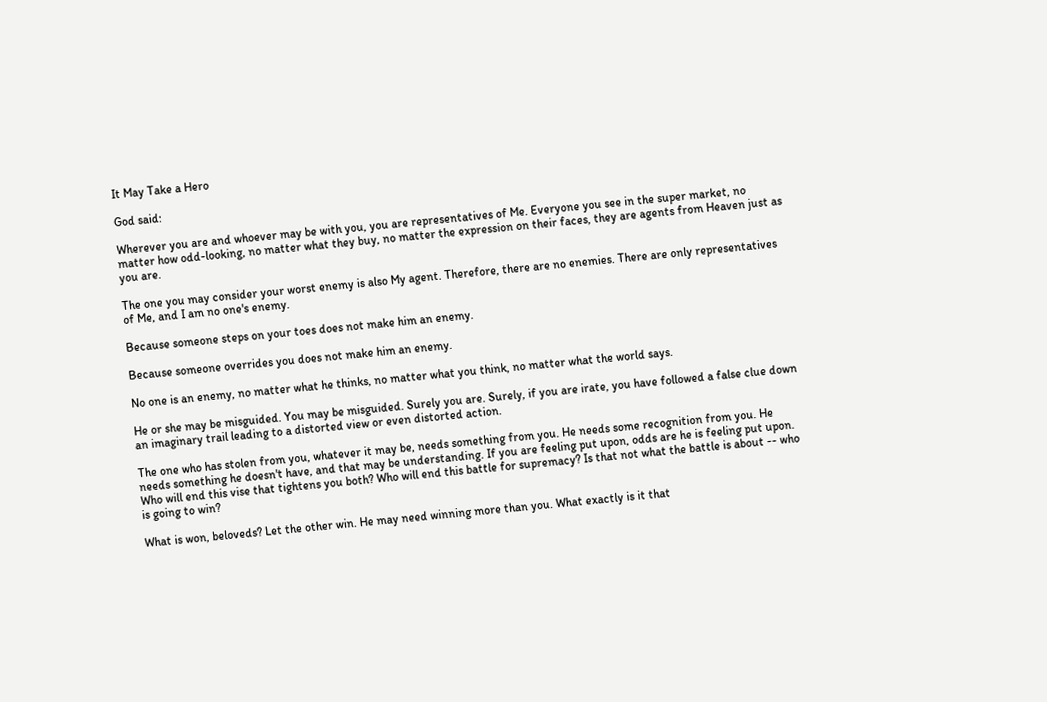It May Take a Hero

God said:

Wherever you are and whoever may be with you, you are representatives of Me. Everyone you see in the super market, no matter how odd-looking, no matter what they buy, no matter the expression on their faces, they are agents from Heaven just as you are.

The one you may consider your worst enemy is also My agent. Therefore, there are no enemies. There are only representatives of Me, and I am no one's enemy.

Because someone steps on your toes does not make him an enemy.

Because someone overrides you does not make him an enemy.

No one is an enemy, no matter what he thinks, no matter what you think, no matter what the world says.

He or she may be misguided. You may be misguided. Surely you are. Surely, if you are irate, you have followed a false clue down an imaginary trail leading to a distorted view or even distorted action.

The one who has stolen from you, whatever it may be, needs something from you. He needs some recognition from you. He needs something he doesn't have, and that may be understanding. If you are feeling put upon, odds are he is feeling put upon. Who will end this vise that tightens you both? Who will end this battle for supremacy? Is that not what the battle is about -- who is going to win?

What is won, beloveds? Let the other win. He may need winning more than you. What exactly is it that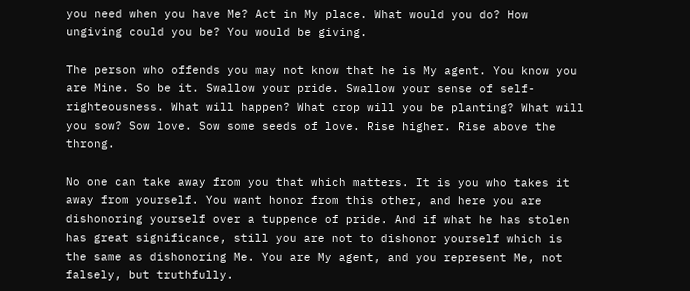you need when you have Me? Act in My place. What would you do? How ungiving could you be? You would be giving.

The person who offends you may not know that he is My agent. You know you are Mine. So be it. Swallow your pride. Swallow your sense of self-righteousness. What will happen? What crop will you be planting? What will you sow? Sow love. Sow some seeds of love. Rise higher. Rise above the throng.

No one can take away from you that which matters. It is you who takes it away from yourself. You want honor from this other, and here you are dishonoring yourself over a tuppence of pride. And if what he has stolen has great significance, still you are not to dishonor yourself which is the same as dishonoring Me. You are My agent, and you represent Me, not falsely, but truthfully.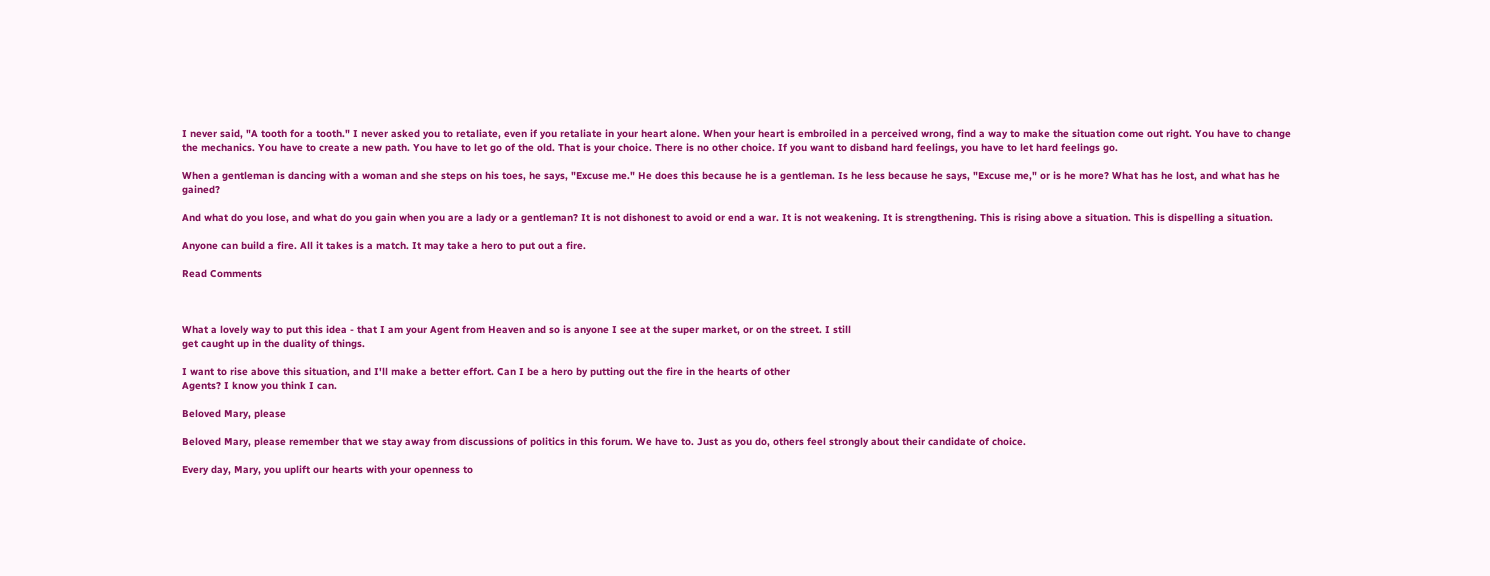I never said, "A tooth for a tooth." I never asked you to retaliate, even if you retaliate in your heart alone. When your heart is embroiled in a perceived wrong, find a way to make the situation come out right. You have to change the mechanics. You have to create a new path. You have to let go of the old. That is your choice. There is no other choice. If you want to disband hard feelings, you have to let hard feelings go.

When a gentleman is dancing with a woman and she steps on his toes, he says, "Excuse me." He does this because he is a gentleman. Is he less because he says, "Excuse me," or is he more? What has he lost, and what has he gained?

And what do you lose, and what do you gain when you are a lady or a gentleman? It is not dishonest to avoid or end a war. It is not weakening. It is strengthening. This is rising above a situation. This is dispelling a situation.

Anyone can build a fire. All it takes is a match. It may take a hero to put out a fire.

Read Comments



What a lovely way to put this idea - that I am your Agent from Heaven and so is anyone I see at the super market, or on the street. I still
get caught up in the duality of things.

I want to rise above this situation, and I'll make a better effort. Can I be a hero by putting out the fire in the hearts of other
Agents? I know you think I can.

Beloved Mary, please

Beloved Mary, please remember that we stay away from discussions of politics in this forum. We have to. Just as you do, others feel strongly about their candidate of choice.

Every day, Mary, you uplift our hearts with your openness to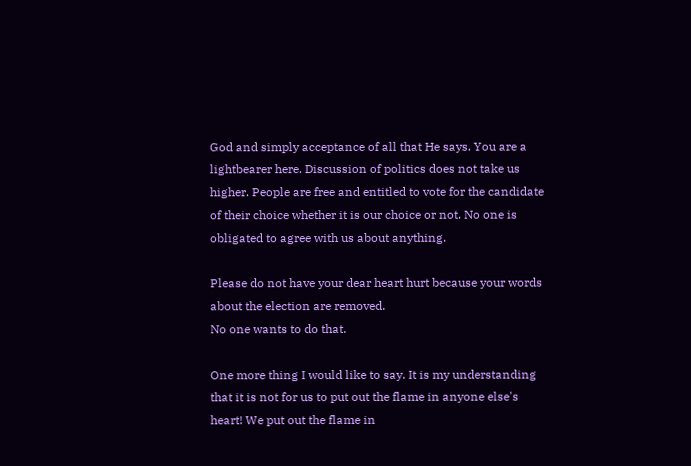God and simply acceptance of all that He says. You are a lightbearer here. Discussion of politics does not take us higher. People are free and entitled to vote for the candidate of their choice whether it is our choice or not. No one is obligated to agree with us about anything.

Please do not have your dear heart hurt because your words about the election are removed.
No one wants to do that.

One more thing I would like to say. It is my understanding that it is not for us to put out the flame in anyone else's heart! We put out the flame in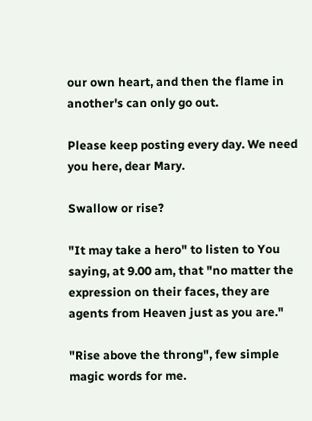our own heart, and then the flame in another's can only go out.

Please keep posting every day. We need you here, dear Mary.

Swallow or rise?

"It may take a hero" to listen to You saying, at 9.00 am, that "no matter the expression on their faces, they are agents from Heaven just as you are."

"Rise above the throng", few simple magic words for me.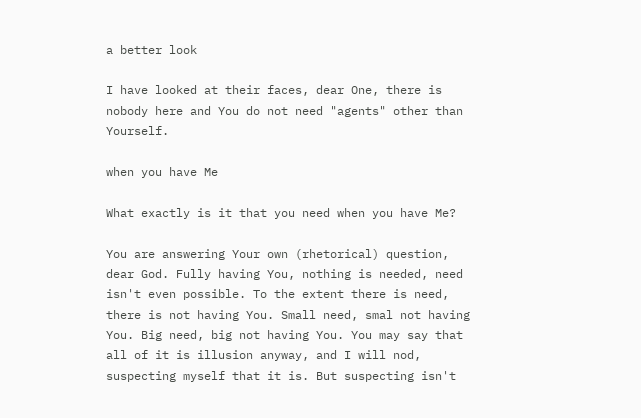a better look

I have looked at their faces, dear One, there is nobody here and You do not need "agents" other than Yourself.

when you have Me

What exactly is it that you need when you have Me?

You are answering Your own (rhetorical) question, dear God. Fully having You, nothing is needed, need isn't even possible. To the extent there is need, there is not having You. Small need, smal not having You. Big need, big not having You. You may say that all of it is illusion anyway, and I will nod, suspecting myself that it is. But suspecting isn't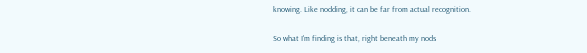knowing. Like nodding, it can be far from actual recognition.

So what I'm finding is that, right beneath my nods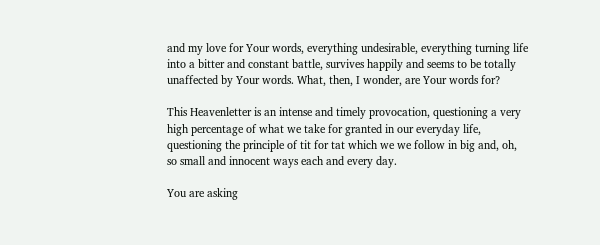and my love for Your words, everything undesirable, everything turning life into a bitter and constant battle, survives happily and seems to be totally unaffected by Your words. What, then, I wonder, are Your words for?

This Heavenletter is an intense and timely provocation, questioning a very high percentage of what we take for granted in our everyday life, questioning the principle of tit for tat which we we follow in big and, oh, so small and innocent ways each and every day.

You are asking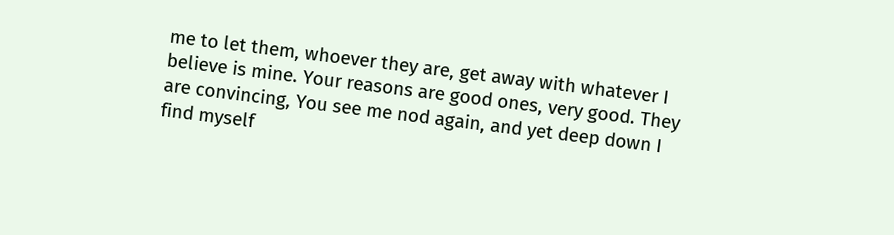me to let them, whoever they are, get away with whatever I believe is mine. Your reasons are good ones, very good. They are convincing, You see me nod again, and yet deep down I find myself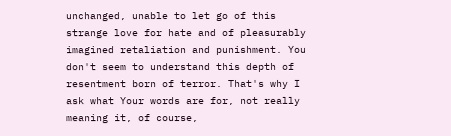unchanged, unable to let go of this strange love for hate and of pleasurably imagined retaliation and punishment. You don't seem to understand this depth of resentment born of terror. That's why I ask what Your words are for, not really meaning it, of course,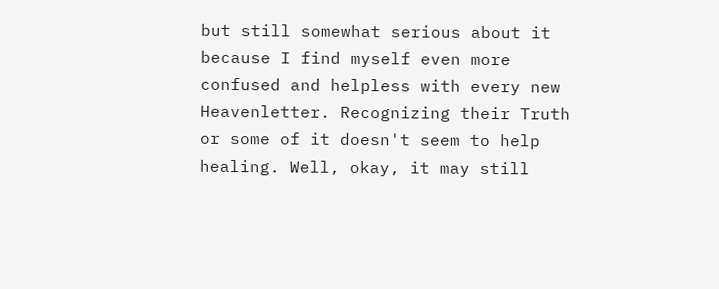but still somewhat serious about it because I find myself even more confused and helpless with every new Heavenletter. Recognizing their Truth or some of it doesn't seem to help healing. Well, okay, it may still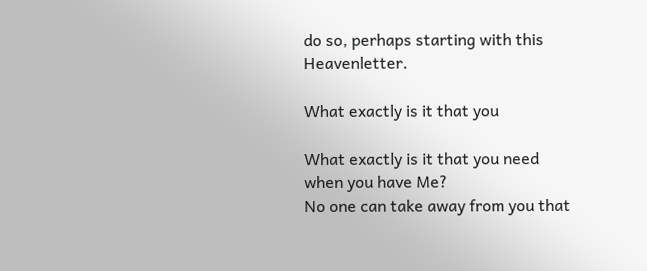do so, perhaps starting with this Heavenletter.

What exactly is it that you

What exactly is it that you need when you have Me?
No one can take away from you that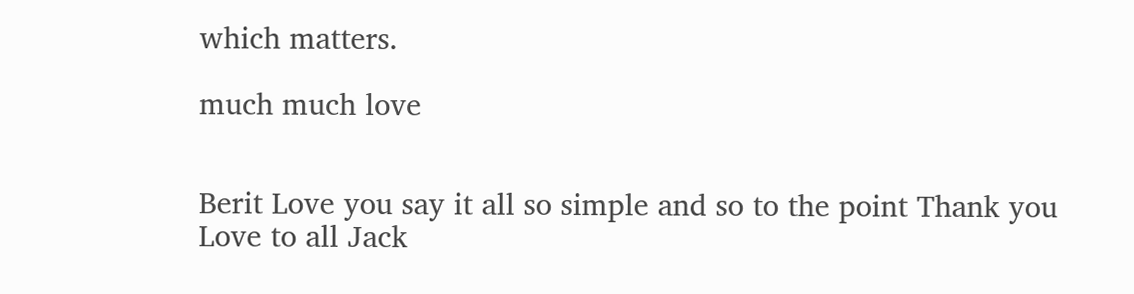which matters.

much much love


Berit Love you say it all so simple and so to the point Thank you Love to all Jack